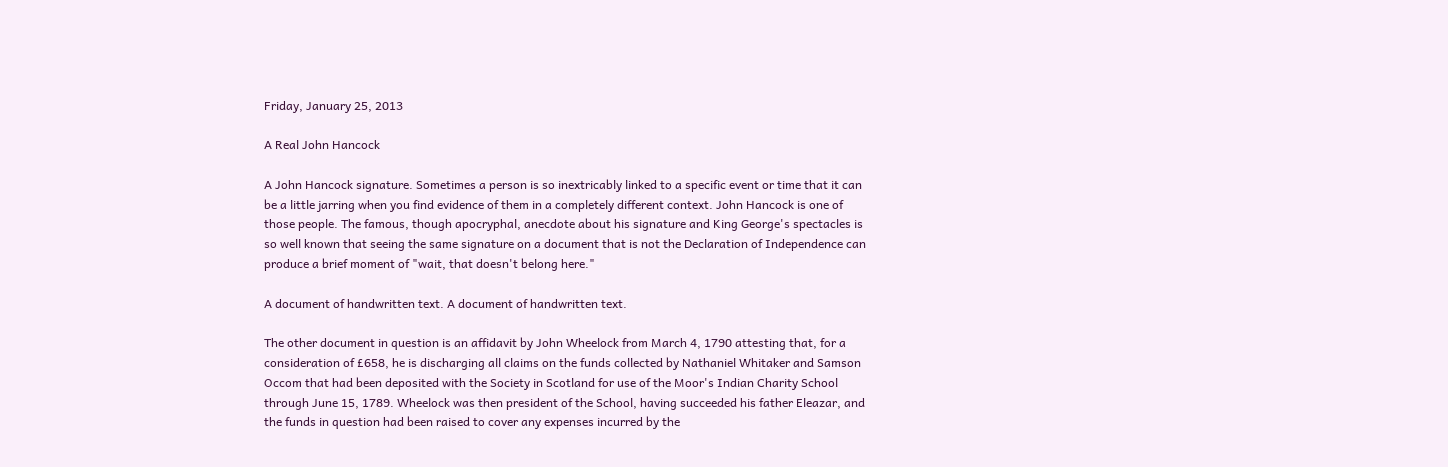Friday, January 25, 2013

A Real John Hancock

A John Hancock signature. Sometimes a person is so inextricably linked to a specific event or time that it can be a little jarring when you find evidence of them in a completely different context. John Hancock is one of those people. The famous, though apocryphal, anecdote about his signature and King George's spectacles is so well known that seeing the same signature on a document that is not the Declaration of Independence can produce a brief moment of "wait, that doesn't belong here."

A document of handwritten text. A document of handwritten text.

The other document in question is an affidavit by John Wheelock from March 4, 1790 attesting that, for a consideration of £658, he is discharging all claims on the funds collected by Nathaniel Whitaker and Samson Occom that had been deposited with the Society in Scotland for use of the Moor's Indian Charity School through June 15, 1789. Wheelock was then president of the School, having succeeded his father Eleazar, and the funds in question had been raised to cover any expenses incurred by the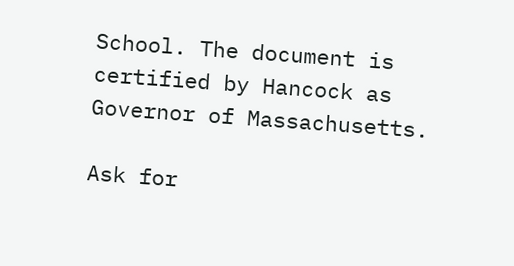School. The document is certified by Hancock as Governor of Massachusetts.

Ask for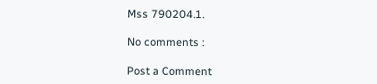Mss 790204.1.

No comments :

Post a Comment